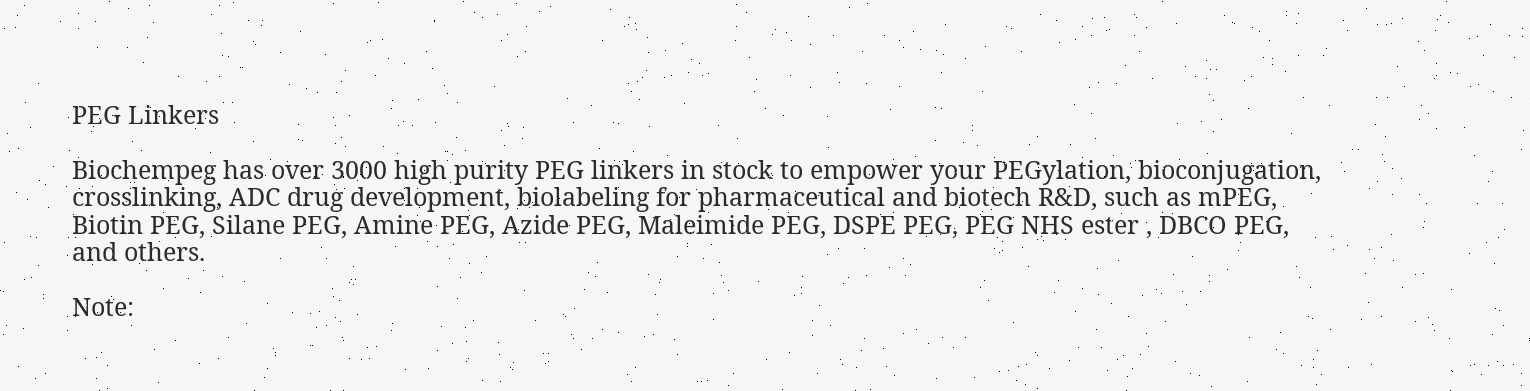PEG Linkers

Biochempeg has over 3000 high purity PEG linkers in stock to empower your PEGylation, bioconjugation, crosslinking, ADC drug development, biolabeling for pharmaceutical and biotech R&D, such as mPEG, Biotin PEG, Silane PEG, Amine PEG, Azide PEG, Maleimide PEG, DSPE PEG, PEG NHS ester , DBCO PEG, and others.

Note: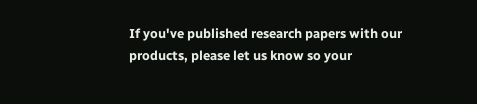If you've published research papers with our products, please let us know so your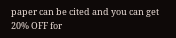paper can be cited and you can get 20% OFF for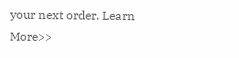your next order. Learn More>>